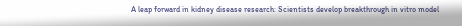A leap forward in kidney disease research: Scientists develop breakthrough in vitro model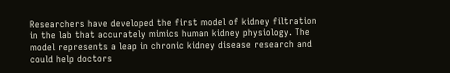Researchers have developed the first model of kidney filtration in the lab that accurately mimics human kidney physiology. The model represents a leap in chronic kidney disease research and could help doctors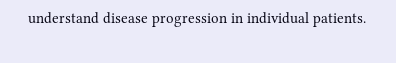understand disease progression in individual patients.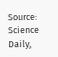Source: Science Daily,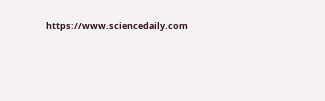https://www.sciencedaily.com